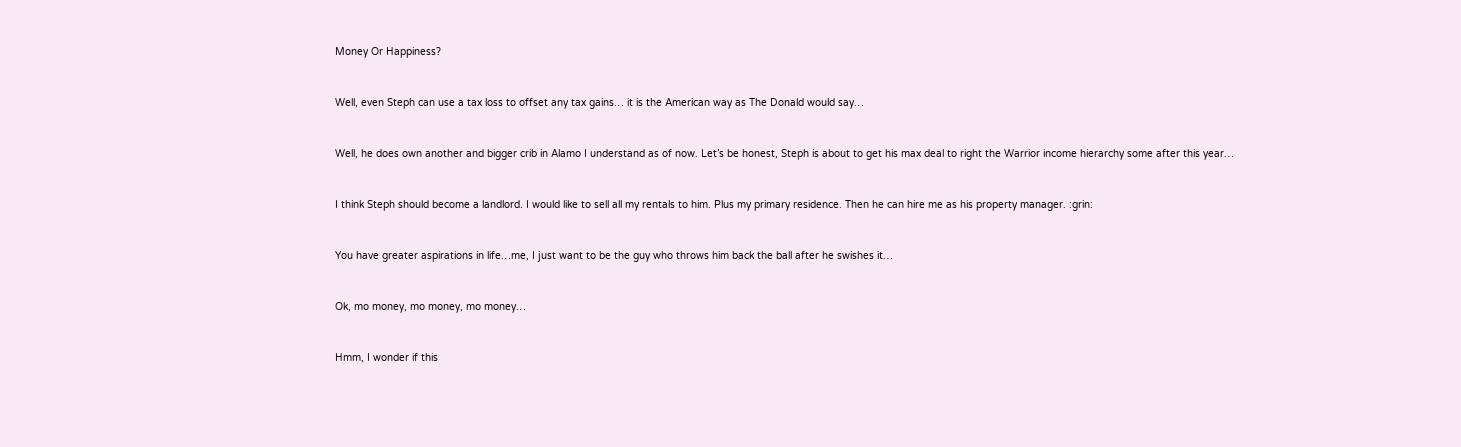Money Or Happiness?


Well, even Steph can use a tax loss to offset any tax gains… it is the American way as The Donald would say…


Well, he does own another and bigger crib in Alamo I understand as of now. Let’s be honest, Steph is about to get his max deal to right the Warrior income hierarchy some after this year…


I think Steph should become a landlord. I would like to sell all my rentals to him. Plus my primary residence. Then he can hire me as his property manager. :grin:


You have greater aspirations in life…me, I just want to be the guy who throws him back the ball after he swishes it…


Ok, mo money, mo money, mo money…


Hmm, I wonder if this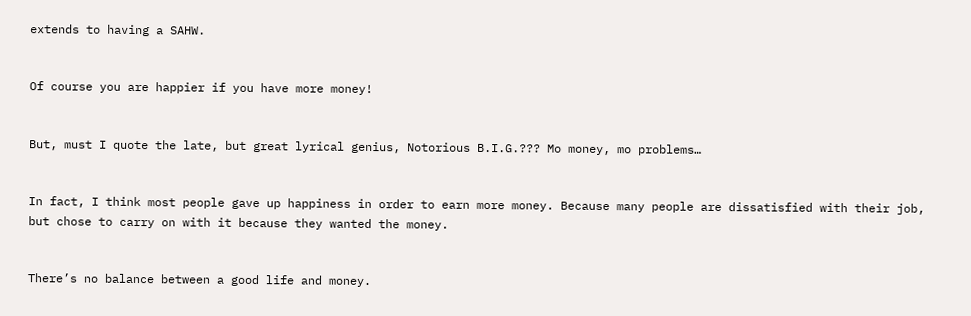extends to having a SAHW.


Of course you are happier if you have more money!


But, must I quote the late, but great lyrical genius, Notorious B.I.G.??? Mo money, mo problems…


In fact, I think most people gave up happiness in order to earn more money. Because many people are dissatisfied with their job, but chose to carry on with it because they wanted the money.


There’s no balance between a good life and money.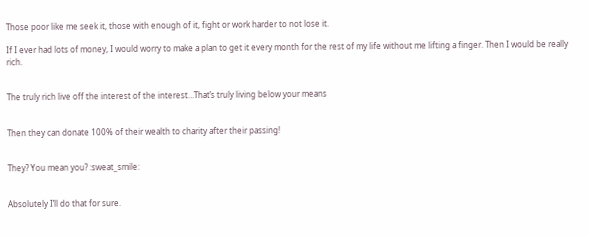Those poor like me seek it, those with enough of it, fight or work harder to not lose it.

If I ever had lots of money, I would worry to make a plan to get it every month for the rest of my life without me lifting a finger. Then I would be really rich.


The truly rich live off the interest of the interest…That’s truly living below your means


Then they can donate 100% of their wealth to charity after their passing!


They? You mean you? :sweat_smile:


Absolutely I’ll do that for sure.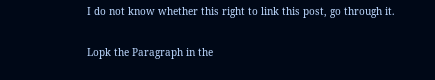I do not know whether this right to link this post, go through it.

Lopk the Paragraph in the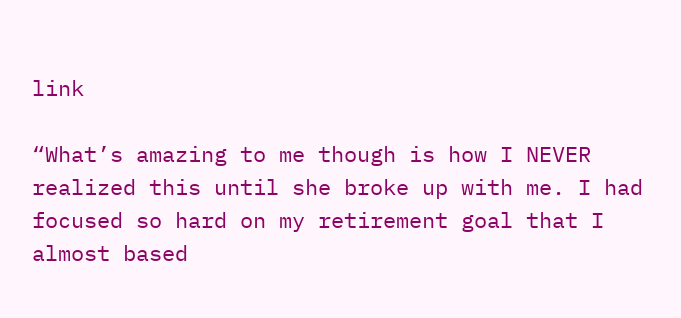link

“What’s amazing to me though is how I NEVER realized this until she broke up with me. I had focused so hard on my retirement goal that I almost based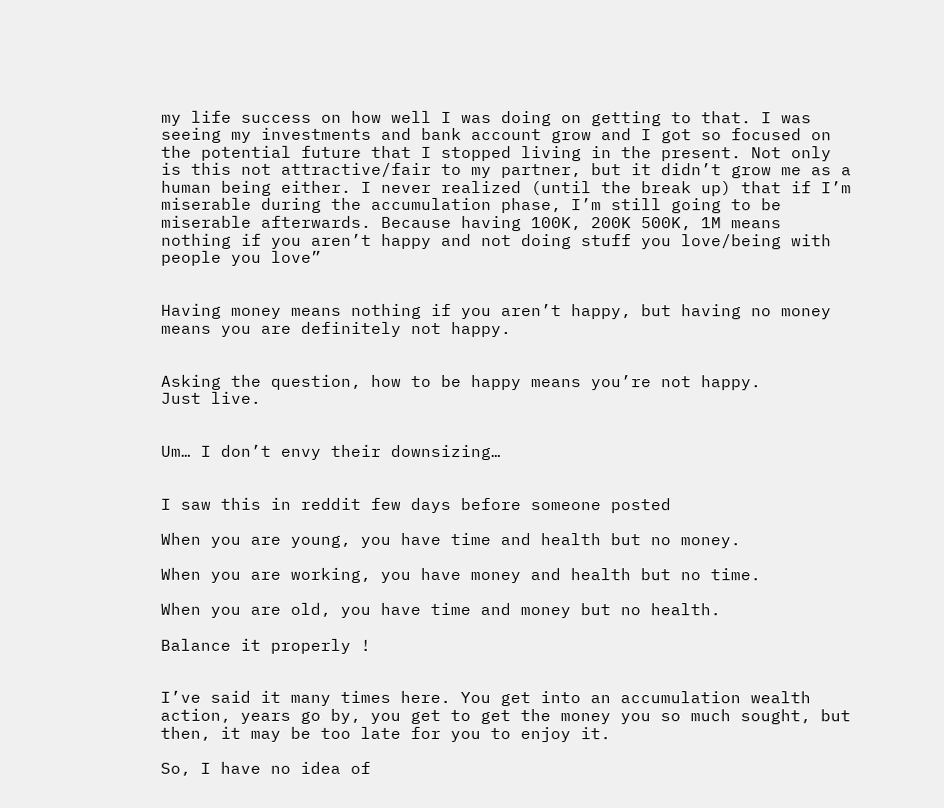my life success on how well I was doing on getting to that. I was seeing my investments and bank account grow and I got so focused on the potential future that I stopped living in the present. Not only is this not attractive/fair to my partner, but it didn’t grow me as a human being either. I never realized (until the break up) that if I’m miserable during the accumulation phase, I’m still going to be miserable afterwards. Because having 100K, 200K 500K, 1M means nothing if you aren’t happy and not doing stuff you love/being with people you love”


Having money means nothing if you aren’t happy, but having no money means you are definitely not happy.


Asking the question, how to be happy means you’re not happy.
Just live.


Um… I don’t envy their downsizing…


I saw this in reddit few days before someone posted

When you are young, you have time and health but no money.

When you are working, you have money and health but no time.

When you are old, you have time and money but no health.

Balance it properly !


I’ve said it many times here. You get into an accumulation wealth action, years go by, you get to get the money you so much sought, but then, it may be too late for you to enjoy it.

So, I have no idea of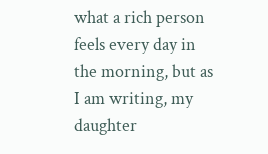what a rich person feels every day in the morning, but as I am writing, my daughter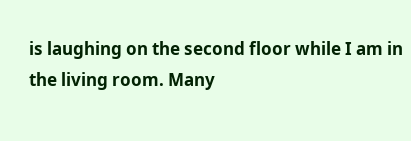is laughing on the second floor while I am in the living room. Many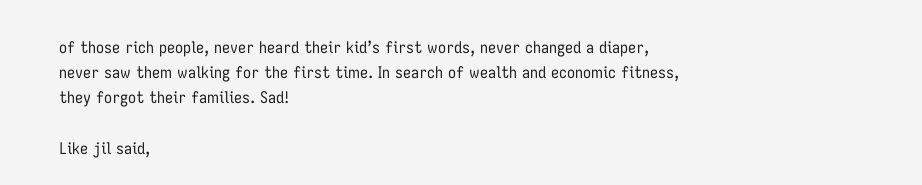of those rich people, never heard their kid’s first words, never changed a diaper, never saw them walking for the first time. In search of wealth and economic fitness, they forgot their families. Sad!

Like jil said,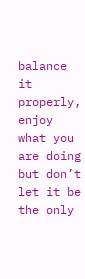balance it properly, enjoy what you are doing but don’t let it be the only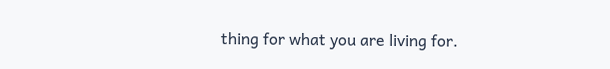thing for what you are living for.